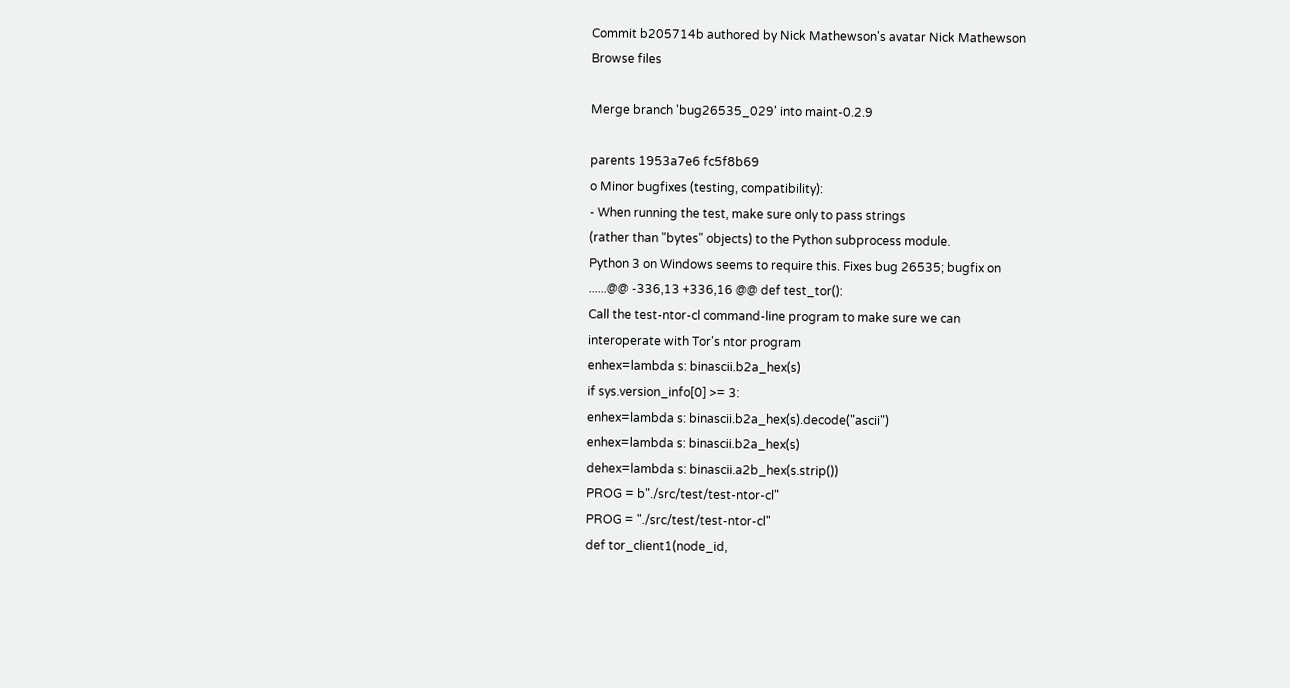Commit b205714b authored by Nick Mathewson's avatar Nick Mathewson
Browse files

Merge branch 'bug26535_029' into maint-0.2.9

parents 1953a7e6 fc5f8b69
o Minor bugfixes (testing, compatibility):
- When running the test, make sure only to pass strings
(rather than "bytes" objects) to the Python subprocess module.
Python 3 on Windows seems to require this. Fixes bug 26535; bugfix on
......@@ -336,13 +336,16 @@ def test_tor():
Call the test-ntor-cl command-line program to make sure we can
interoperate with Tor's ntor program
enhex=lambda s: binascii.b2a_hex(s)
if sys.version_info[0] >= 3:
enhex=lambda s: binascii.b2a_hex(s).decode("ascii")
enhex=lambda s: binascii.b2a_hex(s)
dehex=lambda s: binascii.a2b_hex(s.strip())
PROG = b"./src/test/test-ntor-cl"
PROG = "./src/test/test-ntor-cl"
def tor_client1(node_id,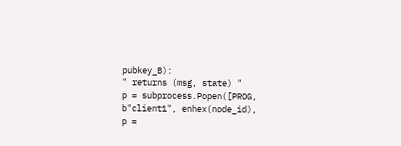pubkey_B):
" returns (msg, state) "
p = subprocess.Popen([PROG, b"client1", enhex(node_id),
p =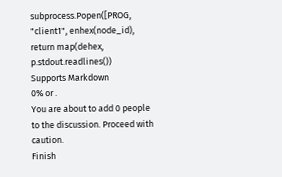subprocess.Popen([PROG, "client1", enhex(node_id),
return map(dehex, p.stdout.readlines())
Supports Markdown
0% or .
You are about to add 0 people to the discussion. Proceed with caution.
Finish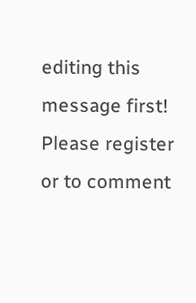editing this message first!
Please register or to comment